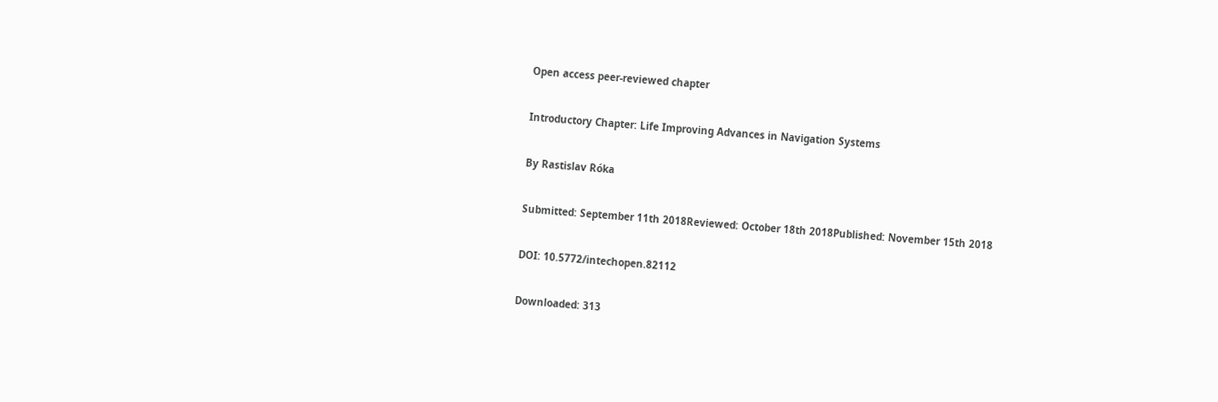Open access peer-reviewed chapter

Introductory Chapter: Life Improving Advances in Navigation Systems

By Rastislav Róka

Submitted: September 11th 2018Reviewed: October 18th 2018Published: November 15th 2018

DOI: 10.5772/intechopen.82112

Downloaded: 313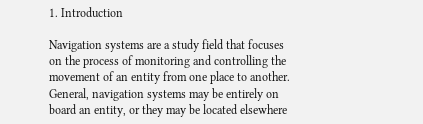1. Introduction

Navigation systems are a study field that focuses on the process of monitoring and controlling the movement of an entity from one place to another. General, navigation systems may be entirely on board an entity, or they may be located elsewhere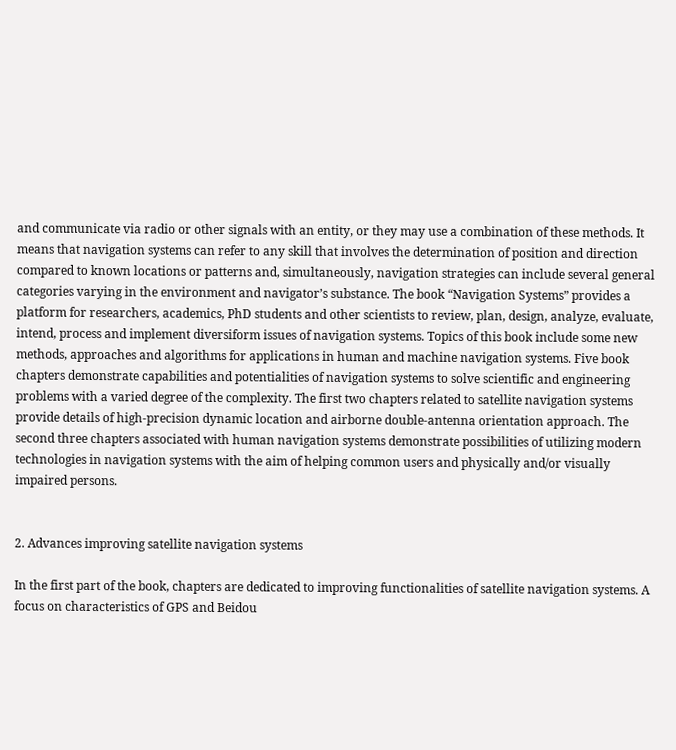and communicate via radio or other signals with an entity, or they may use a combination of these methods. It means that navigation systems can refer to any skill that involves the determination of position and direction compared to known locations or patterns and, simultaneously, navigation strategies can include several general categories varying in the environment and navigator’s substance. The book “Navigation Systems” provides a platform for researchers, academics, PhD students and other scientists to review, plan, design, analyze, evaluate, intend, process and implement diversiform issues of navigation systems. Topics of this book include some new methods, approaches and algorithms for applications in human and machine navigation systems. Five book chapters demonstrate capabilities and potentialities of navigation systems to solve scientific and engineering problems with a varied degree of the complexity. The first two chapters related to satellite navigation systems provide details of high-precision dynamic location and airborne double-antenna orientation approach. The second three chapters associated with human navigation systems demonstrate possibilities of utilizing modern technologies in navigation systems with the aim of helping common users and physically and/or visually impaired persons.


2. Advances improving satellite navigation systems

In the first part of the book, chapters are dedicated to improving functionalities of satellite navigation systems. A focus on characteristics of GPS and Beidou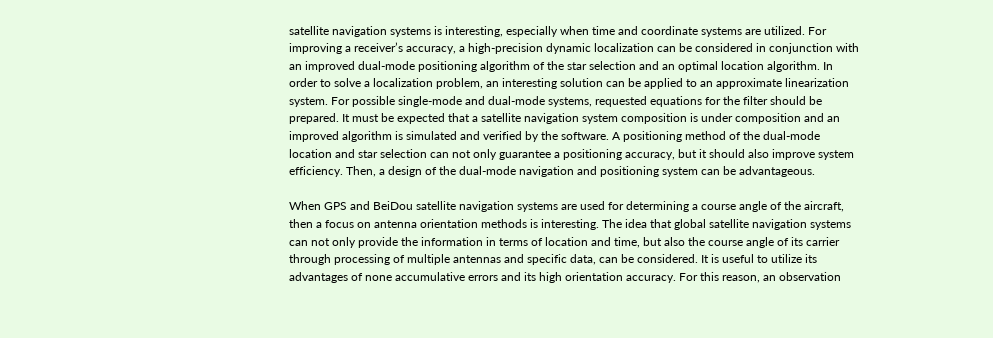satellite navigation systems is interesting, especially when time and coordinate systems are utilized. For improving a receiver’s accuracy, a high-precision dynamic localization can be considered in conjunction with an improved dual-mode positioning algorithm of the star selection and an optimal location algorithm. In order to solve a localization problem, an interesting solution can be applied to an approximate linearization system. For possible single-mode and dual-mode systems, requested equations for the filter should be prepared. It must be expected that a satellite navigation system composition is under composition and an improved algorithm is simulated and verified by the software. A positioning method of the dual-mode location and star selection can not only guarantee a positioning accuracy, but it should also improve system efficiency. Then, a design of the dual-mode navigation and positioning system can be advantageous.

When GPS and BeiDou satellite navigation systems are used for determining a course angle of the aircraft, then a focus on antenna orientation methods is interesting. The idea that global satellite navigation systems can not only provide the information in terms of location and time, but also the course angle of its carrier through processing of multiple antennas and specific data, can be considered. It is useful to utilize its advantages of none accumulative errors and its high orientation accuracy. For this reason, an observation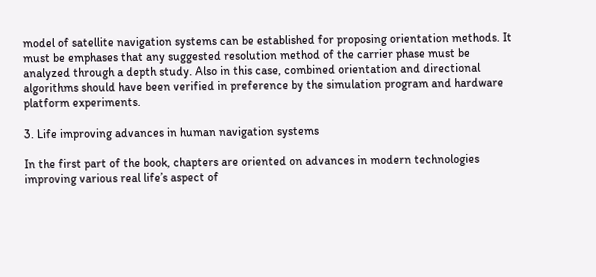model of satellite navigation systems can be established for proposing orientation methods. It must be emphases that any suggested resolution method of the carrier phase must be analyzed through a depth study. Also in this case, combined orientation and directional algorithms should have been verified in preference by the simulation program and hardware platform experiments.

3. Life improving advances in human navigation systems

In the first part of the book, chapters are oriented on advances in modern technologies improving various real life’s aspect of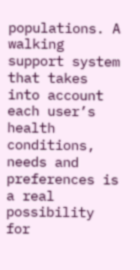populations. A walking support system that takes into account each user’s health conditions, needs and preferences is a real possibility for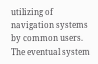utilizing of navigation systems by common users. The eventual system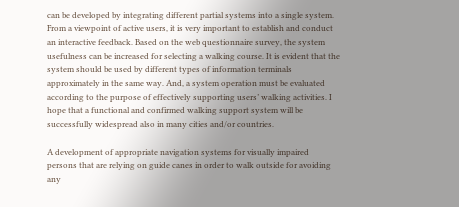can be developed by integrating different partial systems into a single system. From a viewpoint of active users, it is very important to establish and conduct an interactive feedback. Based on the web questionnaire survey, the system usefulness can be increased for selecting a walking course. It is evident that the system should be used by different types of information terminals approximately in the same way. And, a system operation must be evaluated according to the purpose of effectively supporting users’ walking activities. I hope that a functional and confirmed walking support system will be successfully widespread also in many cities and/or countries.

A development of appropriate navigation systems for visually impaired persons that are relying on guide canes in order to walk outside for avoiding any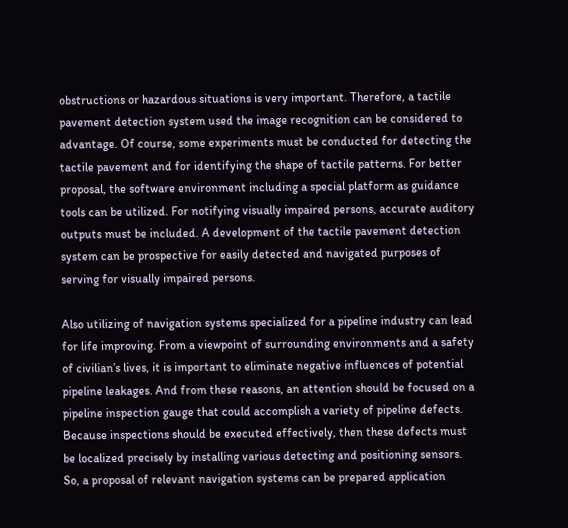obstructions or hazardous situations is very important. Therefore, a tactile pavement detection system used the image recognition can be considered to advantage. Of course, some experiments must be conducted for detecting the tactile pavement and for identifying the shape of tactile patterns. For better proposal, the software environment including a special platform as guidance tools can be utilized. For notifying visually impaired persons, accurate auditory outputs must be included. A development of the tactile pavement detection system can be prospective for easily detected and navigated purposes of serving for visually impaired persons.

Also utilizing of navigation systems specialized for a pipeline industry can lead for life improving. From a viewpoint of surrounding environments and a safety of civilian’s lives, it is important to eliminate negative influences of potential pipeline leakages. And from these reasons, an attention should be focused on a pipeline inspection gauge that could accomplish a variety of pipeline defects. Because inspections should be executed effectively, then these defects must be localized precisely by installing various detecting and positioning sensors. So, a proposal of relevant navigation systems can be prepared application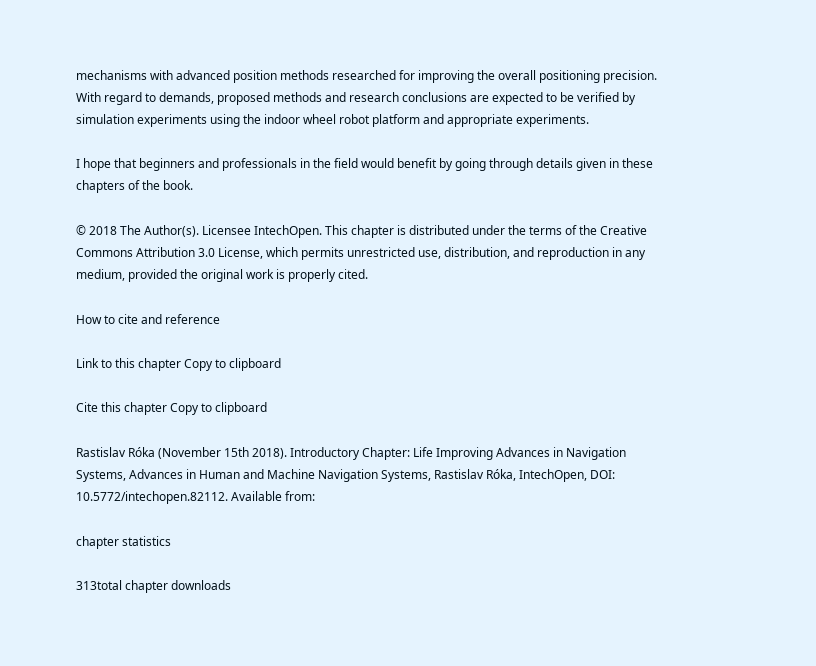mechanisms with advanced position methods researched for improving the overall positioning precision. With regard to demands, proposed methods and research conclusions are expected to be verified by simulation experiments using the indoor wheel robot platform and appropriate experiments.

I hope that beginners and professionals in the field would benefit by going through details given in these chapters of the book.

© 2018 The Author(s). Licensee IntechOpen. This chapter is distributed under the terms of the Creative Commons Attribution 3.0 License, which permits unrestricted use, distribution, and reproduction in any medium, provided the original work is properly cited.

How to cite and reference

Link to this chapter Copy to clipboard

Cite this chapter Copy to clipboard

Rastislav Róka (November 15th 2018). Introductory Chapter: Life Improving Advances in Navigation Systems, Advances in Human and Machine Navigation Systems, Rastislav Róka, IntechOpen, DOI: 10.5772/intechopen.82112. Available from:

chapter statistics

313total chapter downloads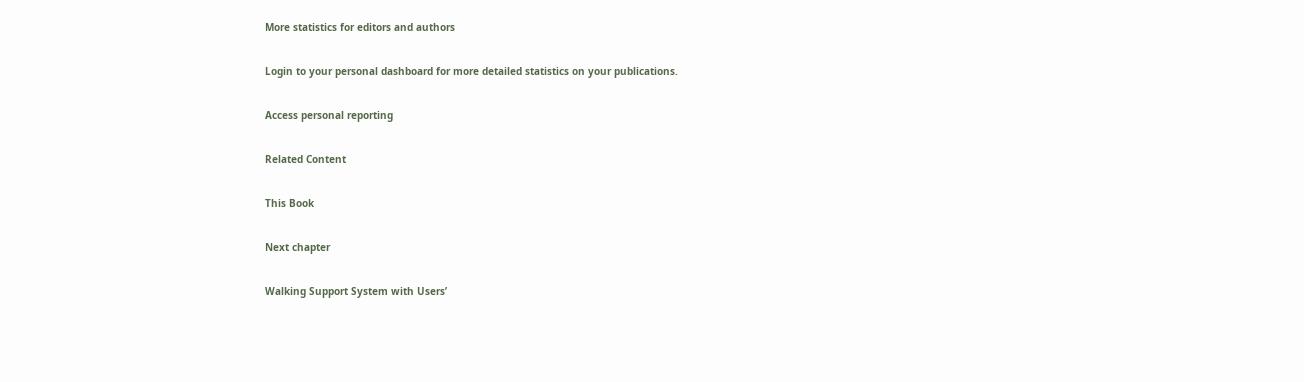More statistics for editors and authors

Login to your personal dashboard for more detailed statistics on your publications.

Access personal reporting

Related Content

This Book

Next chapter

Walking Support System with Users’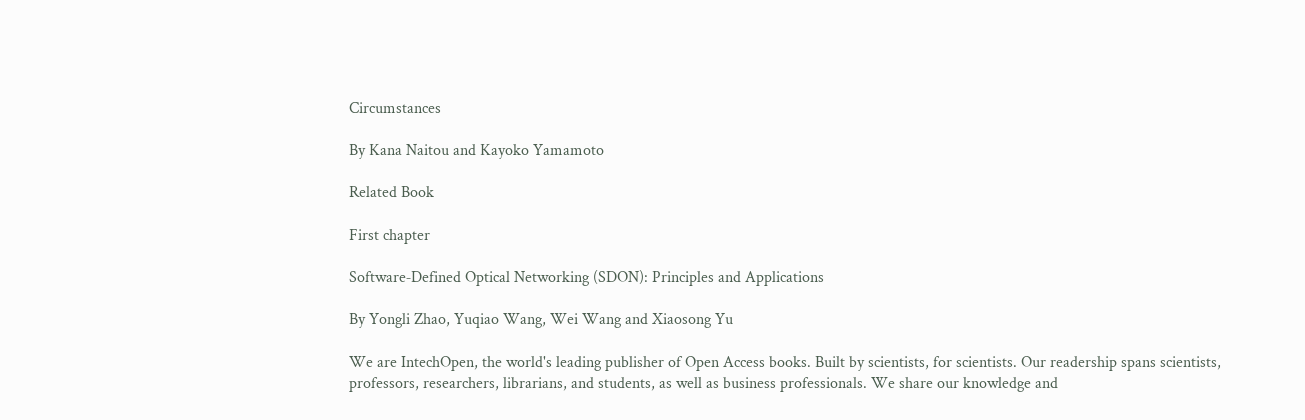Circumstances

By Kana Naitou and Kayoko Yamamoto

Related Book

First chapter

Software‐Defined Optical Networking (SDON): Principles and Applications

By Yongli Zhao, Yuqiao Wang, Wei Wang and Xiaosong Yu

We are IntechOpen, the world's leading publisher of Open Access books. Built by scientists, for scientists. Our readership spans scientists, professors, researchers, librarians, and students, as well as business professionals. We share our knowledge and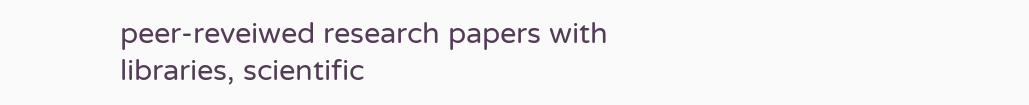peer-reveiwed research papers with libraries, scientific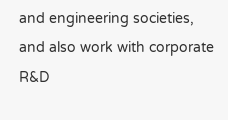and engineering societies, and also work with corporate R&D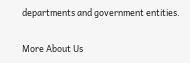departments and government entities.

More About Us